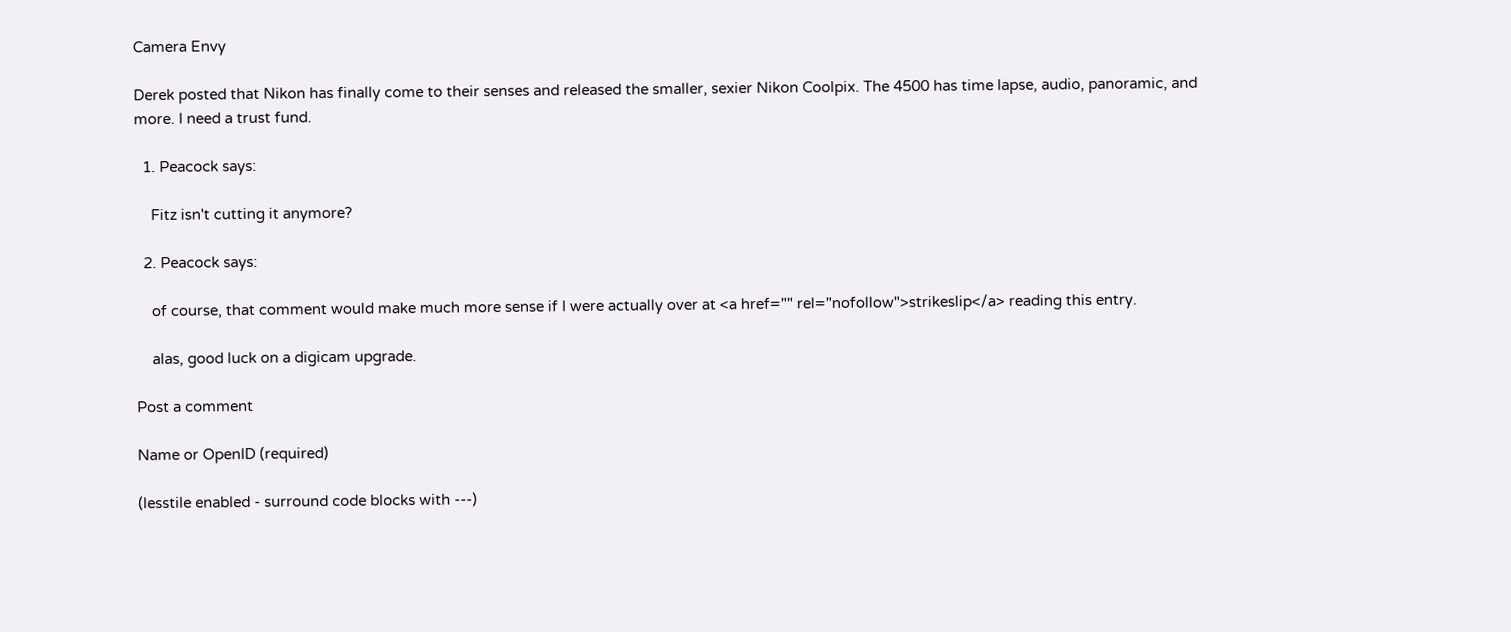Camera Envy

Derek posted that Nikon has finally come to their senses and released the smaller, sexier Nikon Coolpix. The 4500 has time lapse, audio, panoramic, and more. I need a trust fund.

  1. Peacock says:

    Fitz isn't cutting it anymore?

  2. Peacock says:

    of course, that comment would make much more sense if I were actually over at <a href="" rel="nofollow">strikeslip</a> reading this entry.

    alas, good luck on a digicam upgrade.

Post a comment

Name or OpenID (required)

(lesstile enabled - surround code blocks with ---)